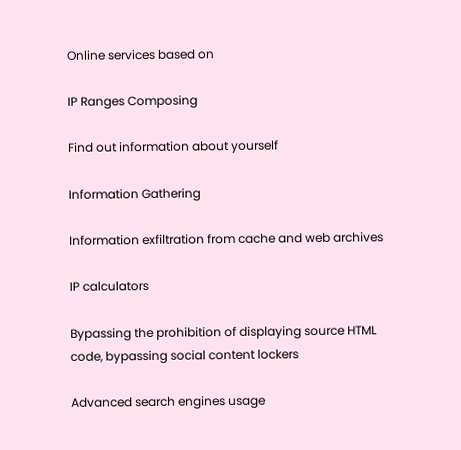Online services based on

IP Ranges Composing

Find out information about yourself

Information Gathering

Information exfiltration from cache and web archives

IP calculators

Bypassing the prohibition of displaying source HTML code, bypassing social content lockers

Advanced search engines usage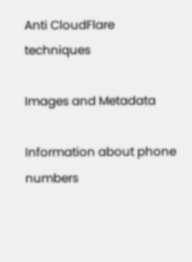Anti CloudFlare techniques

Images and Metadata

Information about phone numbers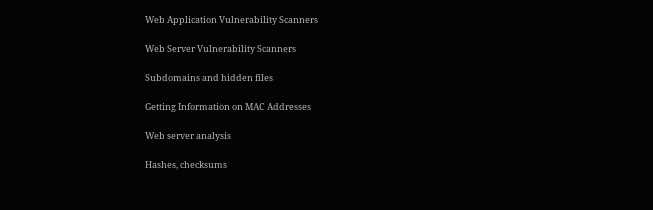Web Application Vulnerability Scanners

Web Server Vulnerability Scanners

Subdomains and hidden files

Getting Information on MAC Addresses

Web server analysis

Hashes, checksums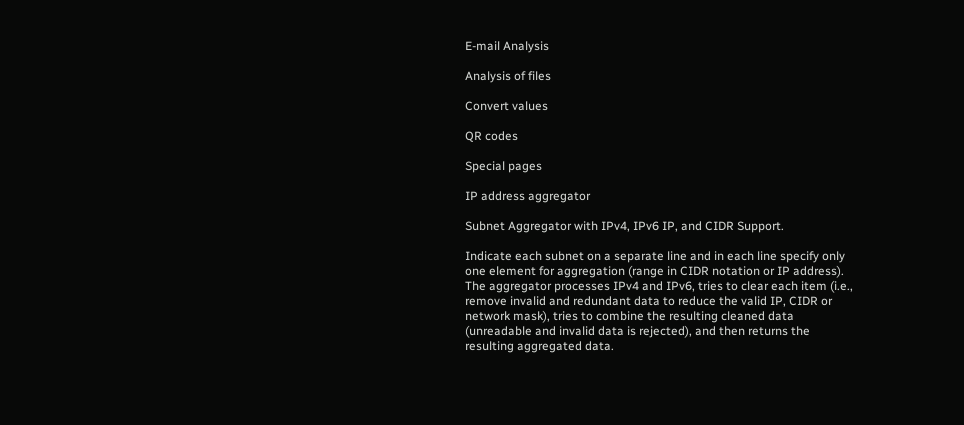E-mail Analysis

Analysis of files

Convert values

QR codes

Special pages

IP address aggregator

Subnet Aggregator with IPv4, IPv6 IP, and CIDR Support.

Indicate each subnet on a separate line and in each line specify only one element for aggregation (range in CIDR notation or IP address). The aggregator processes IPv4 and IPv6, tries to clear each item (i.e., remove invalid and redundant data to reduce the valid IP, CIDR or network mask), tries to combine the resulting cleaned data (unreadable and invalid data is rejected), and then returns the resulting aggregated data.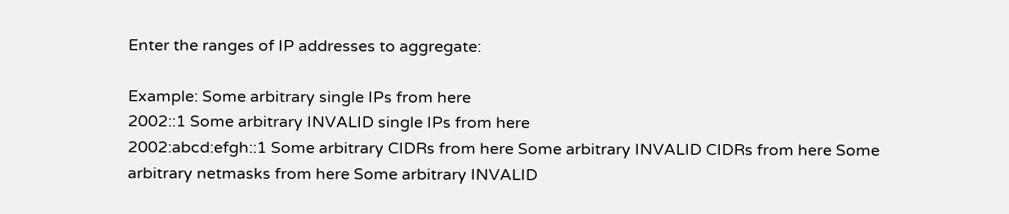Enter the ranges of IP addresses to aggregate:

Example: Some arbitrary single IPs from here
2002::1 Some arbitrary INVALID single IPs from here
2002:abcd:efgh::1 Some arbitrary CIDRs from here Some arbitrary INVALID CIDRs from here Some arbitrary netmasks from here Some arbitrary INVALID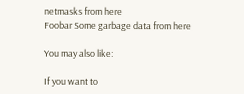netmasks from here
Foobar Some garbage data from here

You may also like:

If you want to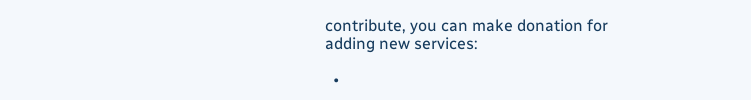contribute, you can make donation for adding new services:

  •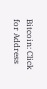Bitcoin: Click for Address